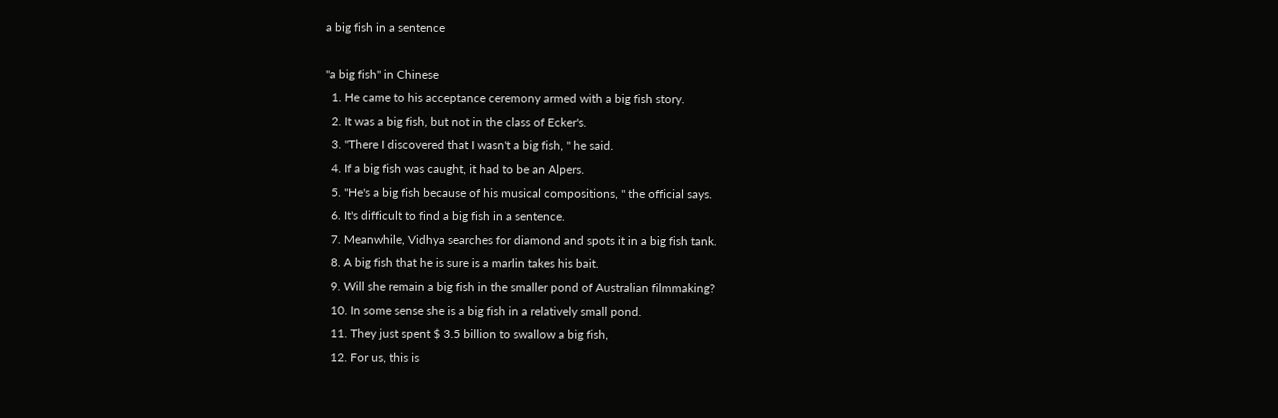a big fish in a sentence

"a big fish" in Chinese
  1. He came to his acceptance ceremony armed with a big fish story.
  2. It was a big fish, but not in the class of Ecker's.
  3. "There I discovered that I wasn't a big fish, " he said.
  4. If a big fish was caught, it had to be an Alpers.
  5. "He's a big fish because of his musical compositions, " the official says.
  6. It's difficult to find a big fish in a sentence.
  7. Meanwhile, Vidhya searches for diamond and spots it in a big fish tank.
  8. A big fish that he is sure is a marlin takes his bait.
  9. Will she remain a big fish in the smaller pond of Australian filmmaking?
  10. In some sense she is a big fish in a relatively small pond.
  11. They just spent $ 3.5 billion to swallow a big fish,
  12. For us, this is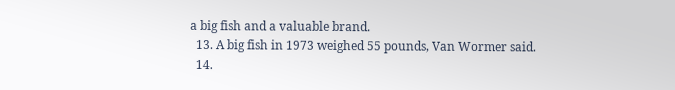a big fish and a valuable brand.
  13. A big fish in 1973 weighed 55 pounds, Van Wormer said.
  14.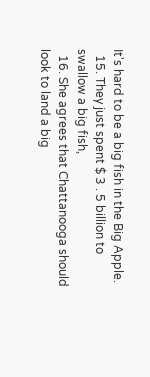It's hard to be a big fish in the Big Apple.
  15. They just spent $ 3 . 5 billion to swallow a big fish,
  16. She agrees that Chattanooga should look to land a big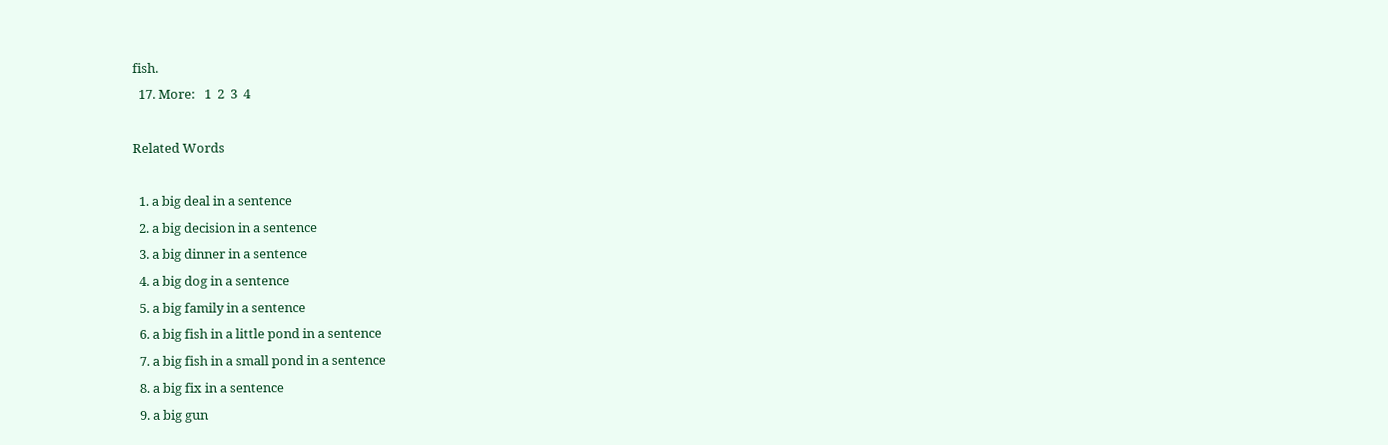fish.
  17. More:   1  2  3  4

Related Words

  1. a big deal in a sentence
  2. a big decision in a sentence
  3. a big dinner in a sentence
  4. a big dog in a sentence
  5. a big family in a sentence
  6. a big fish in a little pond in a sentence
  7. a big fish in a small pond in a sentence
  8. a big fix in a sentence
  9. a big gun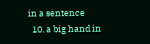in a sentence
  10. a big hand in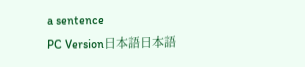a sentence
PC Version日本語日本語